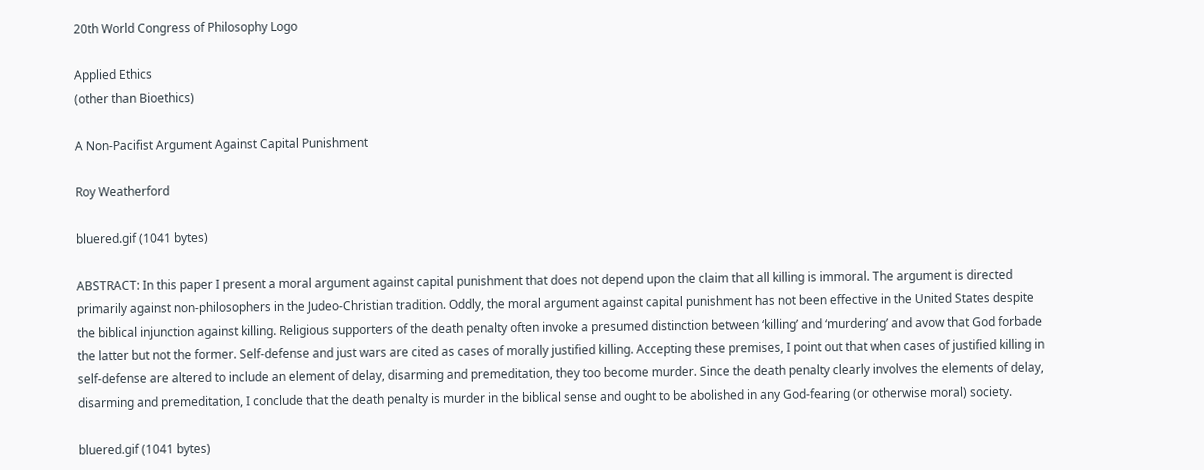20th World Congress of Philosophy Logo

Applied Ethics
(other than Bioethics)

A Non-Pacifist Argument Against Capital Punishment

Roy Weatherford

bluered.gif (1041 bytes)

ABSTRACT: In this paper I present a moral argument against capital punishment that does not depend upon the claim that all killing is immoral. The argument is directed primarily against non-philosophers in the Judeo-Christian tradition. Oddly, the moral argument against capital punishment has not been effective in the United States despite the biblical injunction against killing. Religious supporters of the death penalty often invoke a presumed distinction between ‘killing’ and ‘murdering’ and avow that God forbade the latter but not the former. Self-defense and just wars are cited as cases of morally justified killing. Accepting these premises, I point out that when cases of justified killing in self-defense are altered to include an element of delay, disarming and premeditation, they too become murder. Since the death penalty clearly involves the elements of delay, disarming and premeditation, I conclude that the death penalty is murder in the biblical sense and ought to be abolished in any God-fearing (or otherwise moral) society.

bluered.gif (1041 bytes)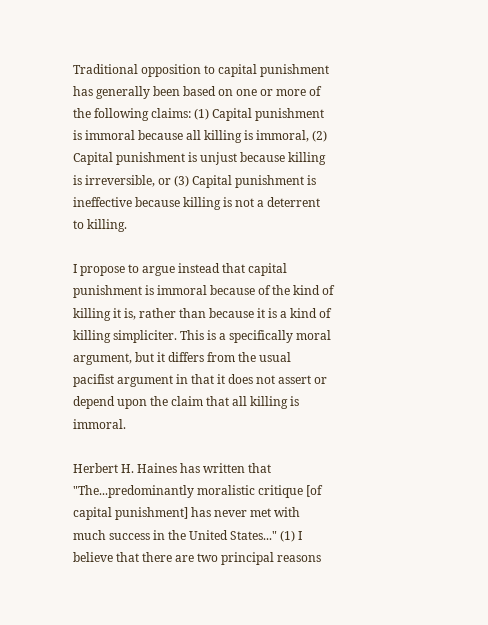Traditional opposition to capital punishment has generally been based on one or more of the following claims: (1) Capital punishment is immoral because all killing is immoral, (2) Capital punishment is unjust because killing is irreversible, or (3) Capital punishment is ineffective because killing is not a deterrent to killing.

I propose to argue instead that capital punishment is immoral because of the kind of killing it is, rather than because it is a kind of killing simpliciter. This is a specifically moral argument, but it differs from the usual pacifist argument in that it does not assert or depend upon the claim that all killing is immoral.

Herbert H. Haines has written that "The...predominantly moralistic critique [of capital punishment] has never met with much success in the United States..." (1) I believe that there are two principal reasons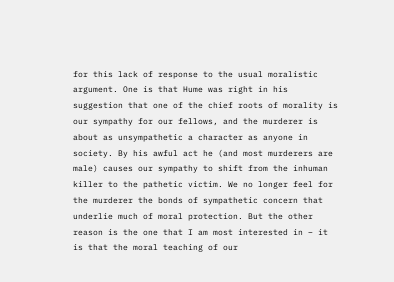for this lack of response to the usual moralistic argument. One is that Hume was right in his suggestion that one of the chief roots of morality is our sympathy for our fellows, and the murderer is about as unsympathetic a character as anyone in society. By his awful act he (and most murderers are male) causes our sympathy to shift from the inhuman killer to the pathetic victim. We no longer feel for the murderer the bonds of sympathetic concern that underlie much of moral protection. But the other reason is the one that I am most interested in – it is that the moral teaching of our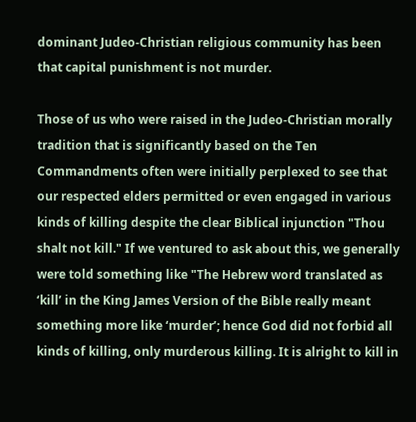dominant Judeo-Christian religious community has been that capital punishment is not murder.

Those of us who were raised in the Judeo-Christian morally tradition that is significantly based on the Ten Commandments often were initially perplexed to see that our respected elders permitted or even engaged in various kinds of killing despite the clear Biblical injunction "Thou shalt not kill." If we ventured to ask about this, we generally were told something like "The Hebrew word translated as ‘kill’ in the King James Version of the Bible really meant something more like ‘murder’; hence God did not forbid all kinds of killing, only murderous killing. It is alright to kill in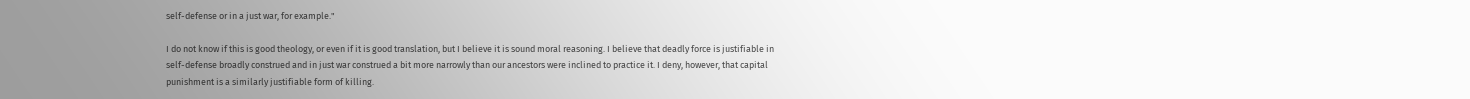self-defense or in a just war, for example."

I do not know if this is good theology, or even if it is good translation, but I believe it is sound moral reasoning. I believe that deadly force is justifiable in self-defense broadly construed and in just war construed a bit more narrowly than our ancestors were inclined to practice it. I deny, however, that capital punishment is a similarly justifiable form of killing.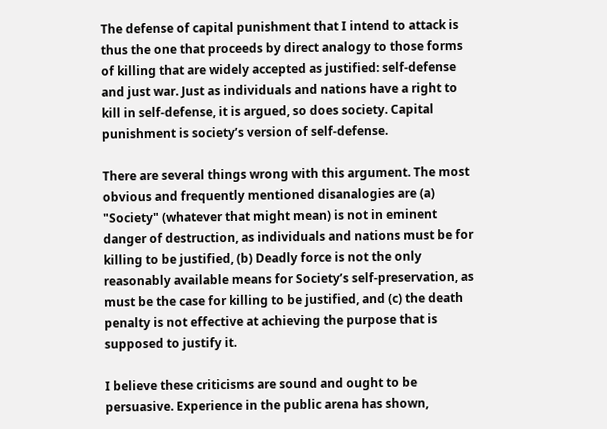The defense of capital punishment that I intend to attack is thus the one that proceeds by direct analogy to those forms of killing that are widely accepted as justified: self-defense and just war. Just as individuals and nations have a right to kill in self-defense, it is argued, so does society. Capital punishment is society’s version of self-defense.

There are several things wrong with this argument. The most obvious and frequently mentioned disanalogies are (a) "Society" (whatever that might mean) is not in eminent danger of destruction, as individuals and nations must be for killing to be justified, (b) Deadly force is not the only reasonably available means for Society’s self-preservation, as must be the case for killing to be justified, and (c) the death penalty is not effective at achieving the purpose that is supposed to justify it.

I believe these criticisms are sound and ought to be persuasive. Experience in the public arena has shown,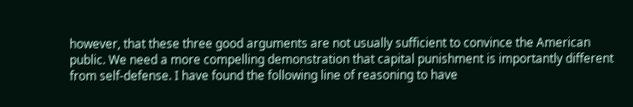however, that these three good arguments are not usually sufficient to convince the American public. We need a more compelling demonstration that capital punishment is importantly different from self-defense. I have found the following line of reasoning to have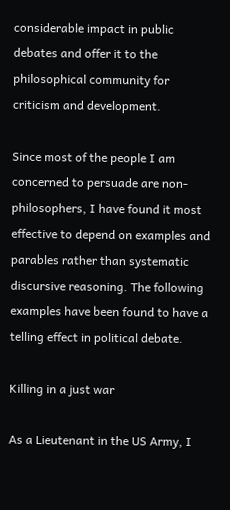considerable impact in public debates and offer it to the philosophical community for criticism and development.

Since most of the people I am concerned to persuade are non-philosophers, I have found it most effective to depend on examples and parables rather than systematic discursive reasoning. The following examples have been found to have a telling effect in political debate.

Killing in a just war

As a Lieutenant in the US Army, I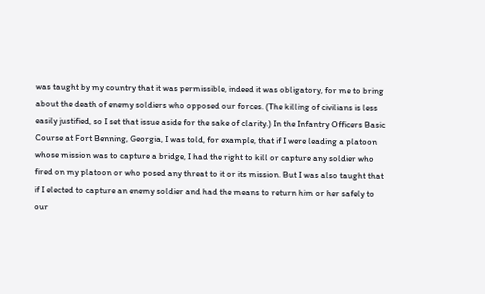was taught by my country that it was permissible, indeed it was obligatory, for me to bring about the death of enemy soldiers who opposed our forces. (The killing of civilians is less easily justified, so I set that issue aside for the sake of clarity.) In the Infantry Officers Basic Course at Fort Benning, Georgia, I was told, for example, that if I were leading a platoon whose mission was to capture a bridge, I had the right to kill or capture any soldier who fired on my platoon or who posed any threat to it or its mission. But I was also taught that if I elected to capture an enemy soldier and had the means to return him or her safely to our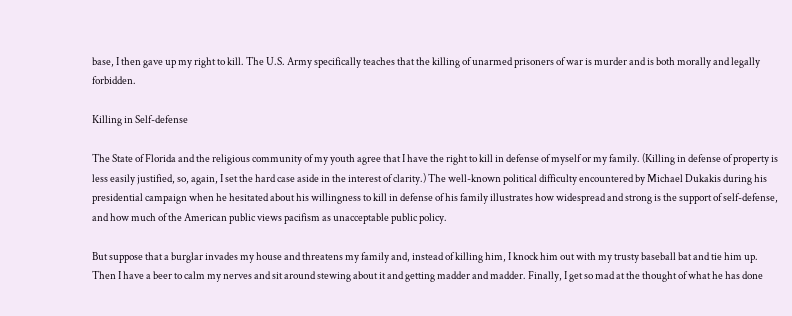base, I then gave up my right to kill. The U.S. Army specifically teaches that the killing of unarmed prisoners of war is murder and is both morally and legally forbidden.

Killing in Self-defense

The State of Florida and the religious community of my youth agree that I have the right to kill in defense of myself or my family. (Killing in defense of property is less easily justified, so, again, I set the hard case aside in the interest of clarity.) The well-known political difficulty encountered by Michael Dukakis during his presidential campaign when he hesitated about his willingness to kill in defense of his family illustrates how widespread and strong is the support of self-defense, and how much of the American public views pacifism as unacceptable public policy.

But suppose that a burglar invades my house and threatens my family and, instead of killing him, I knock him out with my trusty baseball bat and tie him up. Then I have a beer to calm my nerves and sit around stewing about it and getting madder and madder. Finally, I get so mad at the thought of what he has done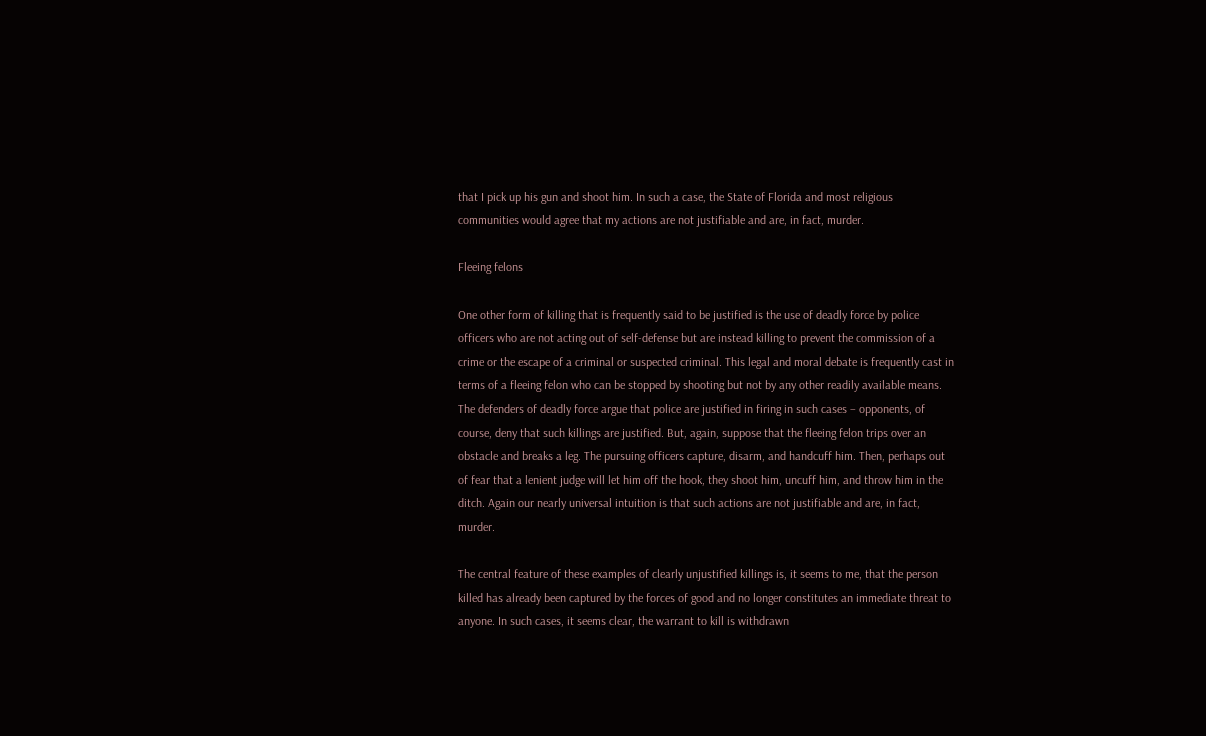that I pick up his gun and shoot him. In such a case, the State of Florida and most religious communities would agree that my actions are not justifiable and are, in fact, murder.

Fleeing felons

One other form of killing that is frequently said to be justified is the use of deadly force by police officers who are not acting out of self-defense but are instead killing to prevent the commission of a crime or the escape of a criminal or suspected criminal. This legal and moral debate is frequently cast in terms of a fleeing felon who can be stopped by shooting but not by any other readily available means. The defenders of deadly force argue that police are justified in firing in such cases – opponents, of course, deny that such killings are justified. But, again, suppose that the fleeing felon trips over an obstacle and breaks a leg. The pursuing officers capture, disarm, and handcuff him. Then, perhaps out of fear that a lenient judge will let him off the hook, they shoot him, uncuff him, and throw him in the ditch. Again our nearly universal intuition is that such actions are not justifiable and are, in fact, murder.

The central feature of these examples of clearly unjustified killings is, it seems to me, that the person killed has already been captured by the forces of good and no longer constitutes an immediate threat to anyone. In such cases, it seems clear, the warrant to kill is withdrawn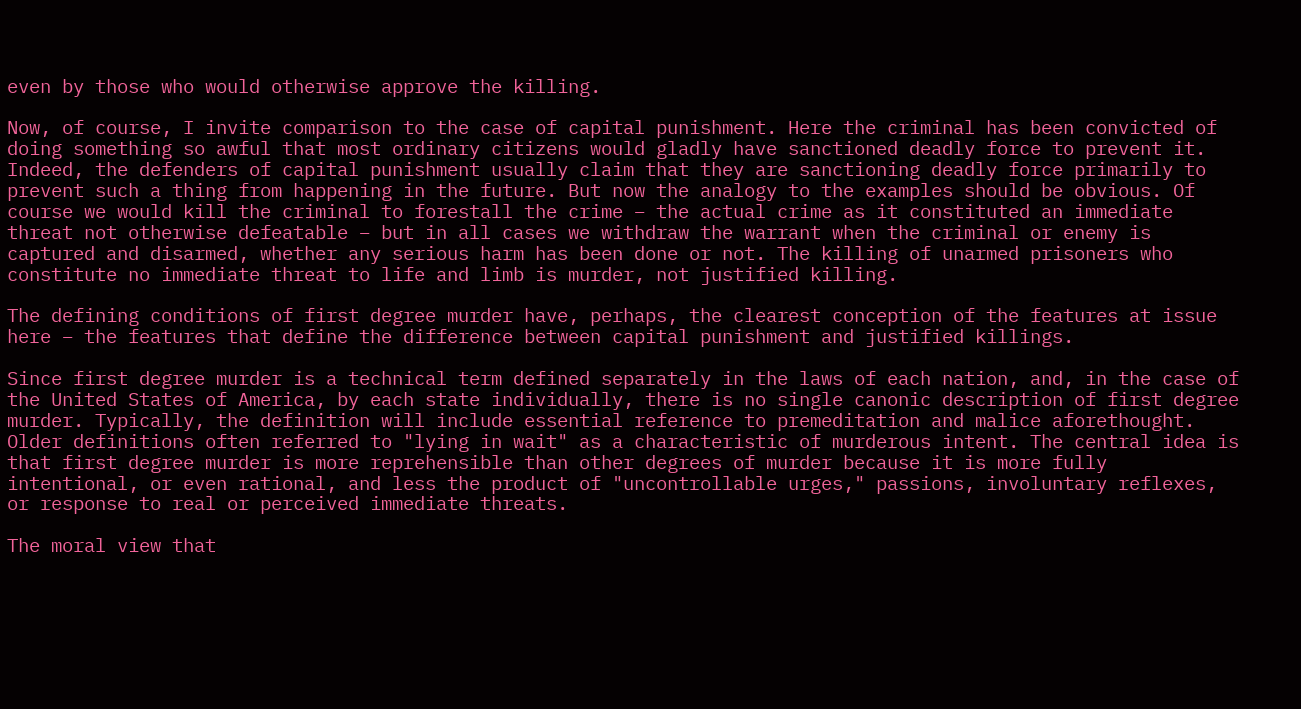even by those who would otherwise approve the killing.

Now, of course, I invite comparison to the case of capital punishment. Here the criminal has been convicted of doing something so awful that most ordinary citizens would gladly have sanctioned deadly force to prevent it. Indeed, the defenders of capital punishment usually claim that they are sanctioning deadly force primarily to prevent such a thing from happening in the future. But now the analogy to the examples should be obvious. Of course we would kill the criminal to forestall the crime – the actual crime as it constituted an immediate threat not otherwise defeatable – but in all cases we withdraw the warrant when the criminal or enemy is captured and disarmed, whether any serious harm has been done or not. The killing of unarmed prisoners who constitute no immediate threat to life and limb is murder, not justified killing.

The defining conditions of first degree murder have, perhaps, the clearest conception of the features at issue here – the features that define the difference between capital punishment and justified killings.

Since first degree murder is a technical term defined separately in the laws of each nation, and, in the case of the United States of America, by each state individually, there is no single canonic description of first degree murder. Typically, the definition will include essential reference to premeditation and malice aforethought. Older definitions often referred to "lying in wait" as a characteristic of murderous intent. The central idea is that first degree murder is more reprehensible than other degrees of murder because it is more fully intentional, or even rational, and less the product of "uncontrollable urges," passions, involuntary reflexes, or response to real or perceived immediate threats.

The moral view that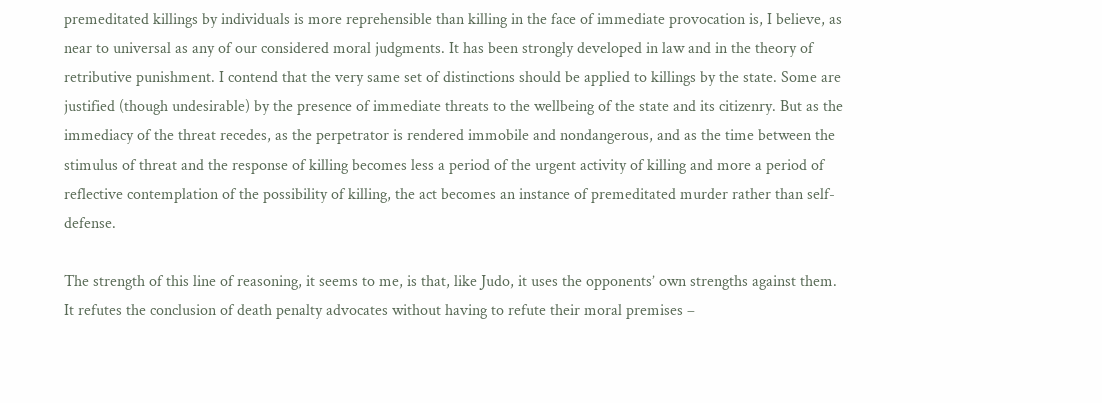premeditated killings by individuals is more reprehensible than killing in the face of immediate provocation is, I believe, as near to universal as any of our considered moral judgments. It has been strongly developed in law and in the theory of retributive punishment. I contend that the very same set of distinctions should be applied to killings by the state. Some are justified (though undesirable) by the presence of immediate threats to the wellbeing of the state and its citizenry. But as the immediacy of the threat recedes, as the perpetrator is rendered immobile and nondangerous, and as the time between the stimulus of threat and the response of killing becomes less a period of the urgent activity of killing and more a period of reflective contemplation of the possibility of killing, the act becomes an instance of premeditated murder rather than self-defense.

The strength of this line of reasoning, it seems to me, is that, like Judo, it uses the opponents’ own strengths against them. It refutes the conclusion of death penalty advocates without having to refute their moral premises –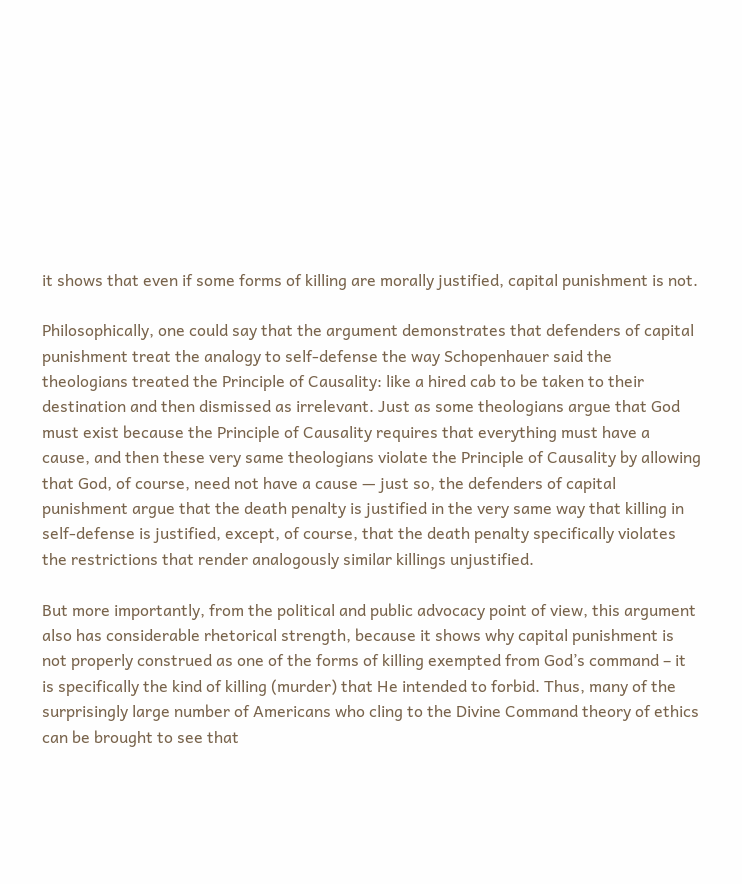it shows that even if some forms of killing are morally justified, capital punishment is not.

Philosophically, one could say that the argument demonstrates that defenders of capital punishment treat the analogy to self-defense the way Schopenhauer said the theologians treated the Principle of Causality: like a hired cab to be taken to their destination and then dismissed as irrelevant. Just as some theologians argue that God must exist because the Principle of Causality requires that everything must have a cause, and then these very same theologians violate the Principle of Causality by allowing that God, of course, need not have a cause — just so, the defenders of capital punishment argue that the death penalty is justified in the very same way that killing in self-defense is justified, except, of course, that the death penalty specifically violates the restrictions that render analogously similar killings unjustified.

But more importantly, from the political and public advocacy point of view, this argument also has considerable rhetorical strength, because it shows why capital punishment is not properly construed as one of the forms of killing exempted from God’s command – it is specifically the kind of killing (murder) that He intended to forbid. Thus, many of the surprisingly large number of Americans who cling to the Divine Command theory of ethics can be brought to see that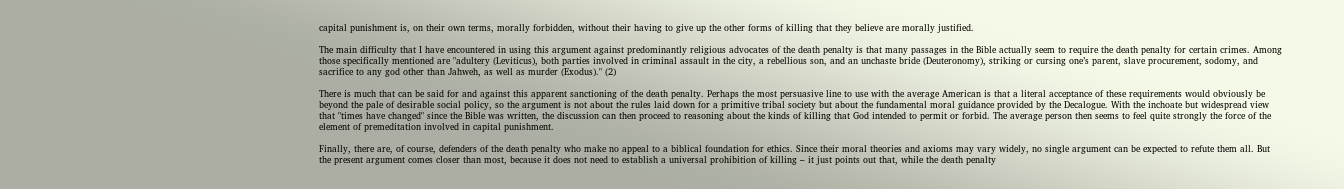capital punishment is, on their own terms, morally forbidden, without their having to give up the other forms of killing that they believe are morally justified.

The main difficulty that I have encountered in using this argument against predominantly religious advocates of the death penalty is that many passages in the Bible actually seem to require the death penalty for certain crimes. Among those specifically mentioned are "adultery (Leviticus), both parties involved in criminal assault in the city, a rebellious son, and an unchaste bride (Deuteronomy), striking or cursing one’s parent, slave procurement, sodomy, and sacrifice to any god other than Jahweh, as well as murder (Exodus)." (2)

There is much that can be said for and against this apparent sanctioning of the death penalty. Perhaps the most persuasive line to use with the average American is that a literal acceptance of these requirements would obviously be beyond the pale of desirable social policy, so the argument is not about the rules laid down for a primitive tribal society but about the fundamental moral guidance provided by the Decalogue. With the inchoate but widespread view that "times have changed" since the Bible was written, the discussion can then proceed to reasoning about the kinds of killing that God intended to permit or forbid. The average person then seems to feel quite strongly the force of the element of premeditation involved in capital punishment.

Finally, there are, of course, defenders of the death penalty who make no appeal to a biblical foundation for ethics. Since their moral theories and axioms may vary widely, no single argument can be expected to refute them all. But the present argument comes closer than most, because it does not need to establish a universal prohibition of killing – it just points out that, while the death penalty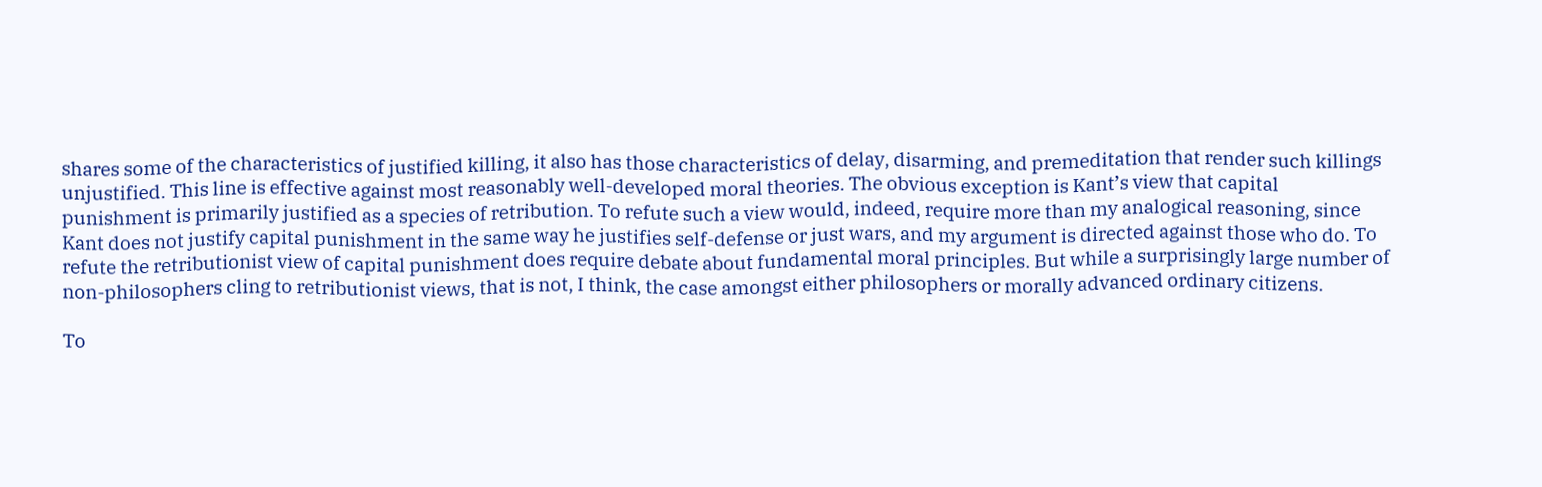shares some of the characteristics of justified killing, it also has those characteristics of delay, disarming, and premeditation that render such killings unjustified. This line is effective against most reasonably well-developed moral theories. The obvious exception is Kant’s view that capital punishment is primarily justified as a species of retribution. To refute such a view would, indeed, require more than my analogical reasoning, since Kant does not justify capital punishment in the same way he justifies self-defense or just wars, and my argument is directed against those who do. To refute the retributionist view of capital punishment does require debate about fundamental moral principles. But while a surprisingly large number of non-philosophers cling to retributionist views, that is not, I think, the case amongst either philosophers or morally advanced ordinary citizens.

To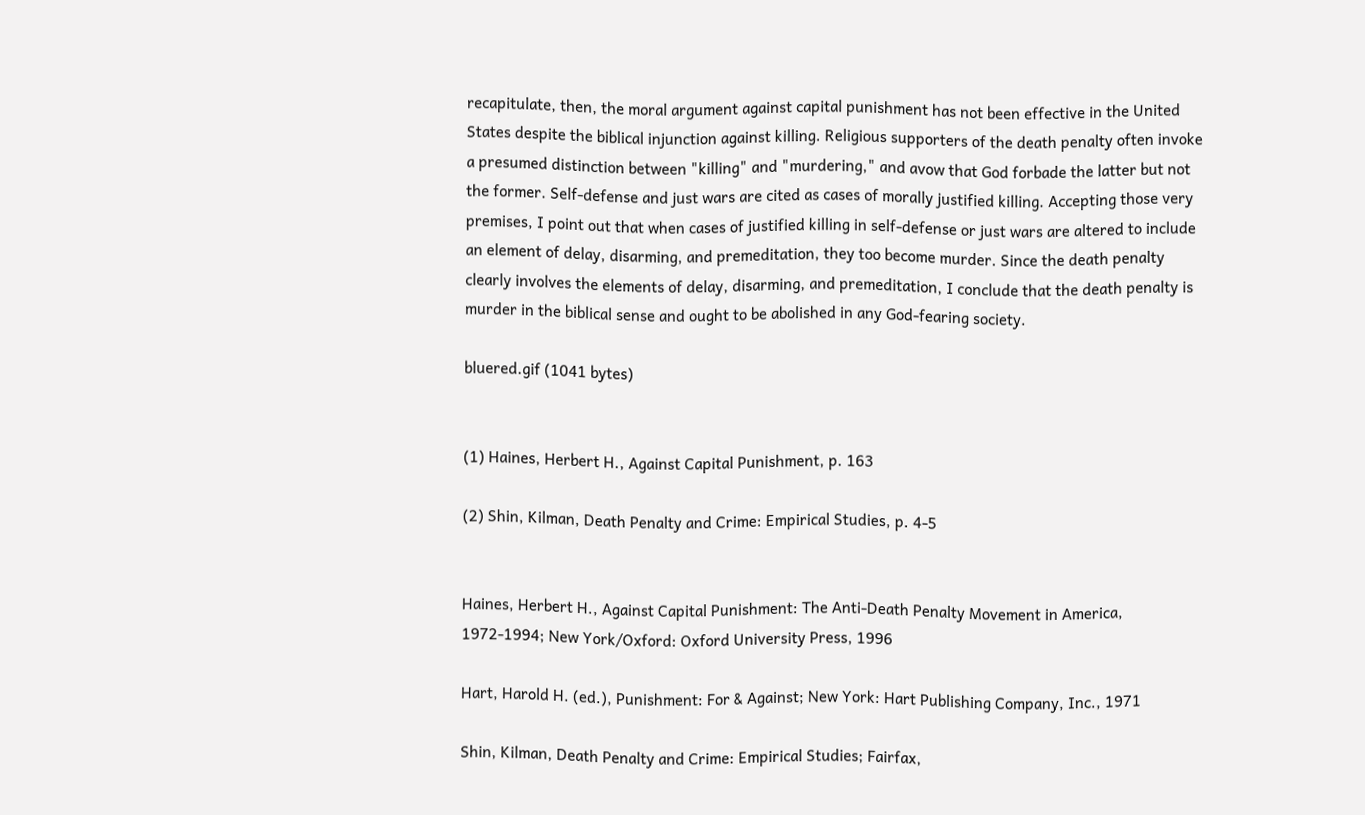recapitulate, then, the moral argument against capital punishment has not been effective in the United States despite the biblical injunction against killing. Religious supporters of the death penalty often invoke a presumed distinction between "killing" and "murdering," and avow that God forbade the latter but not the former. Self-defense and just wars are cited as cases of morally justified killing. Accepting those very premises, I point out that when cases of justified killing in self-defense or just wars are altered to include an element of delay, disarming, and premeditation, they too become murder. Since the death penalty clearly involves the elements of delay, disarming, and premeditation, I conclude that the death penalty is murder in the biblical sense and ought to be abolished in any God-fearing society.

bluered.gif (1041 bytes)


(1) Haines, Herbert H., Against Capital Punishment, p. 163

(2) Shin, Kilman, Death Penalty and Crime: Empirical Studies, p. 4-5


Haines, Herbert H., Against Capital Punishment: The Anti-Death Penalty Movement in America, 1972-1994; New York/Oxford: Oxford University Press, 1996

Hart, Harold H. (ed.), Punishment: For & Against; New York: Hart Publishing Company, Inc., 1971

Shin, Kilman, Death Penalty and Crime: Empirical Studies; Fairfax,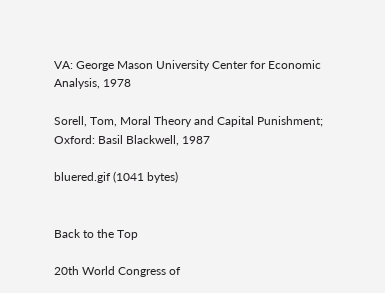VA: George Mason University Center for Economic Analysis, 1978

Sorell, Tom, Moral Theory and Capital Punishment; Oxford: Basil Blackwell, 1987

bluered.gif (1041 bytes)


Back to the Top

20th World Congress of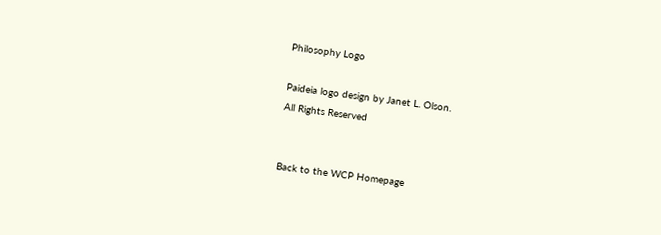Philosophy Logo

Paideia logo design by Janet L. Olson.
All Rights Reserved


Back to the WCP Homepage